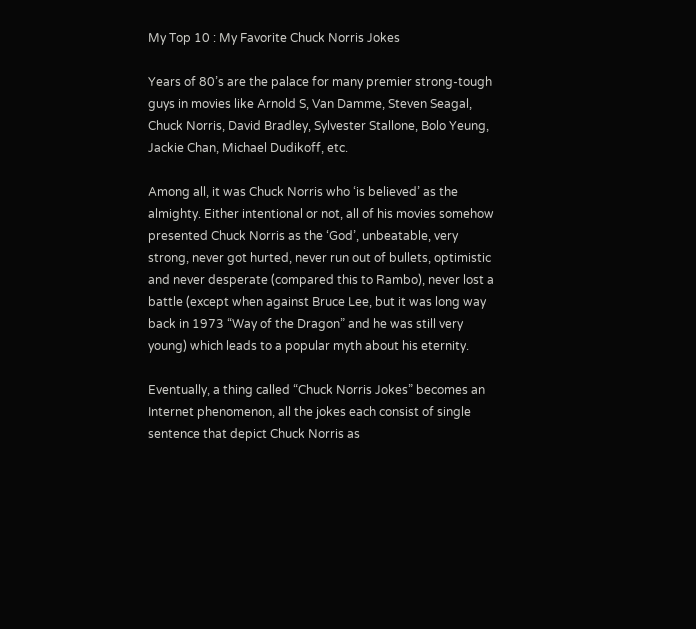My Top 10 : My Favorite Chuck Norris Jokes

Years of 80’s are the palace for many premier strong-tough guys in movies like Arnold S, Van Damme, Steven Seagal, Chuck Norris, David Bradley, Sylvester Stallone, Bolo Yeung, Jackie Chan, Michael Dudikoff, etc.

Among all, it was Chuck Norris who ‘is believed’ as the almighty. Either intentional or not, all of his movies somehow presented Chuck Norris as the ‘God’, unbeatable, very strong, never got hurted, never run out of bullets, optimistic and never desperate (compared this to Rambo), never lost a battle (except when against Bruce Lee, but it was long way back in 1973 “Way of the Dragon” and he was still very young) which leads to a popular myth about his eternity.

Eventually, a thing called “Chuck Norris Jokes” becomes an Internet phenomenon, all the jokes each consist of single sentence that depict Chuck Norris as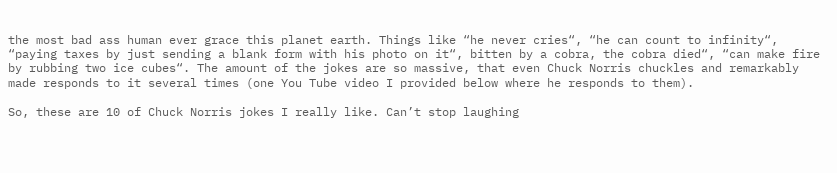the most bad ass human ever grace this planet earth. Things like “he never cries“, “he can count to infinity“, “paying taxes by just sending a blank form with his photo on it“, bitten by a cobra, the cobra died“, “can make fire by rubbing two ice cubes“. The amount of the jokes are so massive, that even Chuck Norris chuckles and remarkably made responds to it several times (one You Tube video I provided below where he responds to them).

So, these are 10 of Chuck Norris jokes I really like. Can’t stop laughing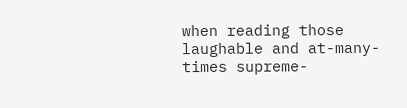when reading those laughable and at-many-times supreme-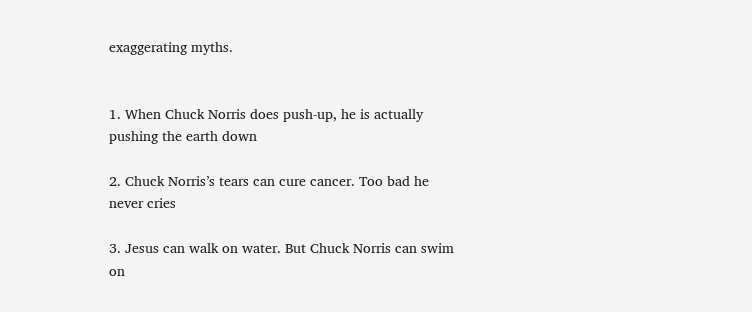exaggerating myths.


1. When Chuck Norris does push-up, he is actually pushing the earth down

2. Chuck Norris’s tears can cure cancer. Too bad he never cries

3. Jesus can walk on water. But Chuck Norris can swim on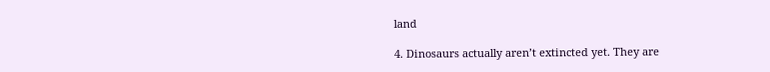land

4. Dinosaurs actually aren’t extincted yet. They are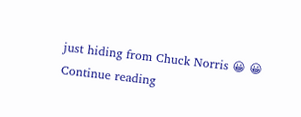just hiding from Chuck Norris 😀 😀
Continue reading